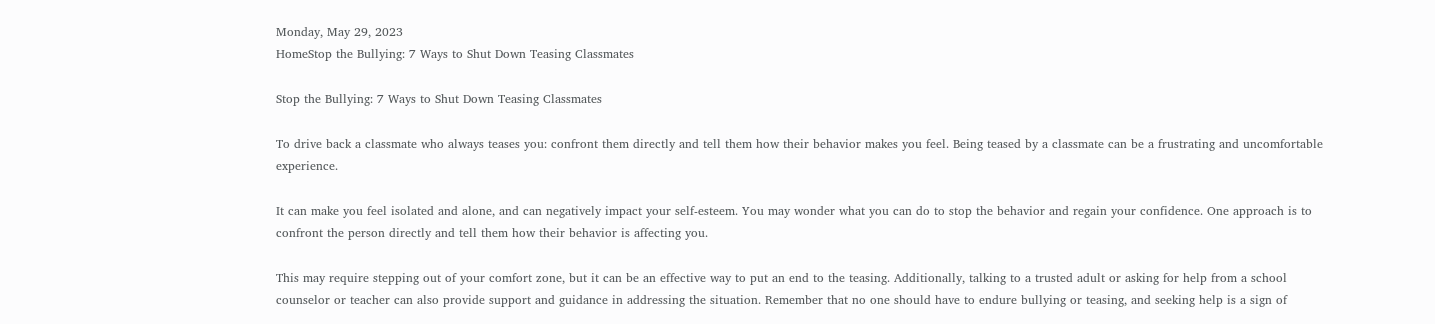Monday, May 29, 2023
HomeStop the Bullying: 7 Ways to Shut Down Teasing Classmates

Stop the Bullying: 7 Ways to Shut Down Teasing Classmates

To drive back a classmate who always teases you: confront them directly and tell them how their behavior makes you feel. Being teased by a classmate can be a frustrating and uncomfortable experience.

It can make you feel isolated and alone, and can negatively impact your self-esteem. You may wonder what you can do to stop the behavior and regain your confidence. One approach is to confront the person directly and tell them how their behavior is affecting you.

This may require stepping out of your comfort zone, but it can be an effective way to put an end to the teasing. Additionally, talking to a trusted adult or asking for help from a school counselor or teacher can also provide support and guidance in addressing the situation. Remember that no one should have to endure bullying or teasing, and seeking help is a sign of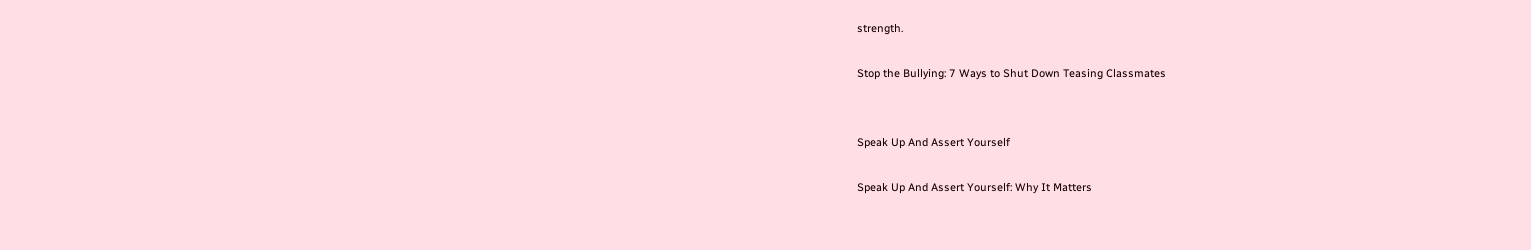strength.

Stop the Bullying: 7 Ways to Shut Down Teasing Classmates


Speak Up And Assert Yourself

Speak Up And Assert Yourself: Why It Matters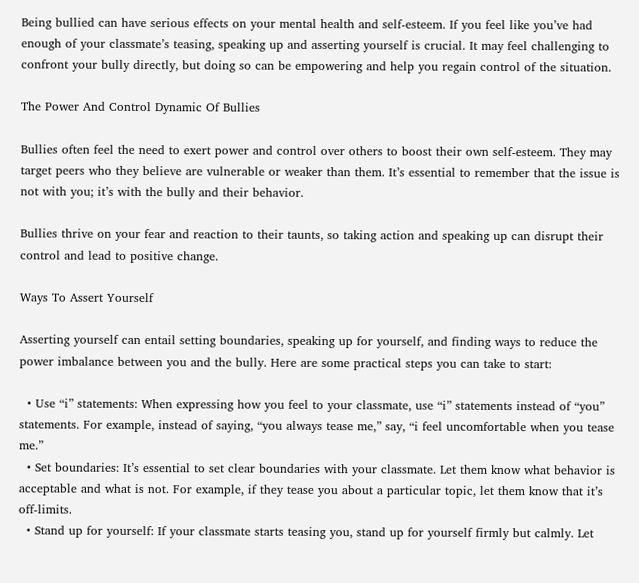Being bullied can have serious effects on your mental health and self-esteem. If you feel like you’ve had enough of your classmate’s teasing, speaking up and asserting yourself is crucial. It may feel challenging to confront your bully directly, but doing so can be empowering and help you regain control of the situation.

The Power And Control Dynamic Of Bullies

Bullies often feel the need to exert power and control over others to boost their own self-esteem. They may target peers who they believe are vulnerable or weaker than them. It’s essential to remember that the issue is not with you; it’s with the bully and their behavior.

Bullies thrive on your fear and reaction to their taunts, so taking action and speaking up can disrupt their control and lead to positive change.

Ways To Assert Yourself

Asserting yourself can entail setting boundaries, speaking up for yourself, and finding ways to reduce the power imbalance between you and the bully. Here are some practical steps you can take to start:

  • Use “i” statements: When expressing how you feel to your classmate, use “i” statements instead of “you” statements. For example, instead of saying, “you always tease me,” say, “i feel uncomfortable when you tease me.”
  • Set boundaries: It’s essential to set clear boundaries with your classmate. Let them know what behavior is acceptable and what is not. For example, if they tease you about a particular topic, let them know that it’s off-limits.
  • Stand up for yourself: If your classmate starts teasing you, stand up for yourself firmly but calmly. Let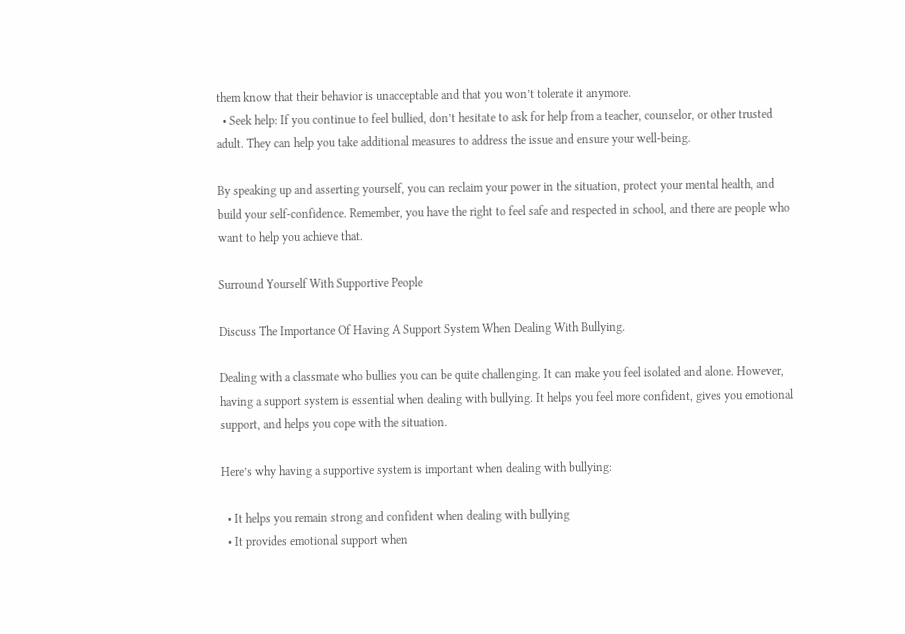them know that their behavior is unacceptable and that you won’t tolerate it anymore.
  • Seek help: If you continue to feel bullied, don’t hesitate to ask for help from a teacher, counselor, or other trusted adult. They can help you take additional measures to address the issue and ensure your well-being.

By speaking up and asserting yourself, you can reclaim your power in the situation, protect your mental health, and build your self-confidence. Remember, you have the right to feel safe and respected in school, and there are people who want to help you achieve that.

Surround Yourself With Supportive People

Discuss The Importance Of Having A Support System When Dealing With Bullying.

Dealing with a classmate who bullies you can be quite challenging. It can make you feel isolated and alone. However, having a support system is essential when dealing with bullying. It helps you feel more confident, gives you emotional support, and helps you cope with the situation.

Here’s why having a supportive system is important when dealing with bullying:

  • It helps you remain strong and confident when dealing with bullying
  • It provides emotional support when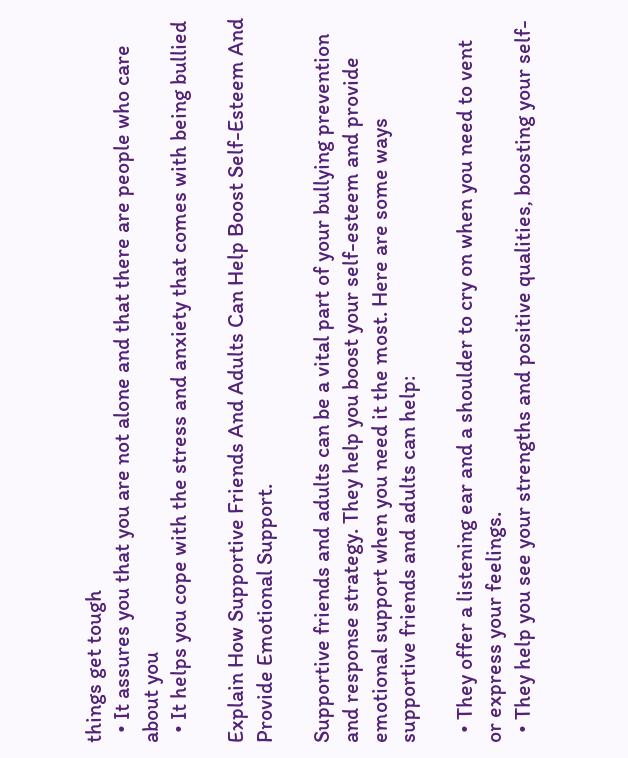things get tough
  • It assures you that you are not alone and that there are people who care about you
  • It helps you cope with the stress and anxiety that comes with being bullied

Explain How Supportive Friends And Adults Can Help Boost Self-Esteem And Provide Emotional Support.

Supportive friends and adults can be a vital part of your bullying prevention and response strategy. They help you boost your self-esteem and provide emotional support when you need it the most. Here are some ways supportive friends and adults can help:

  • They offer a listening ear and a shoulder to cry on when you need to vent or express your feelings.
  • They help you see your strengths and positive qualities, boosting your self-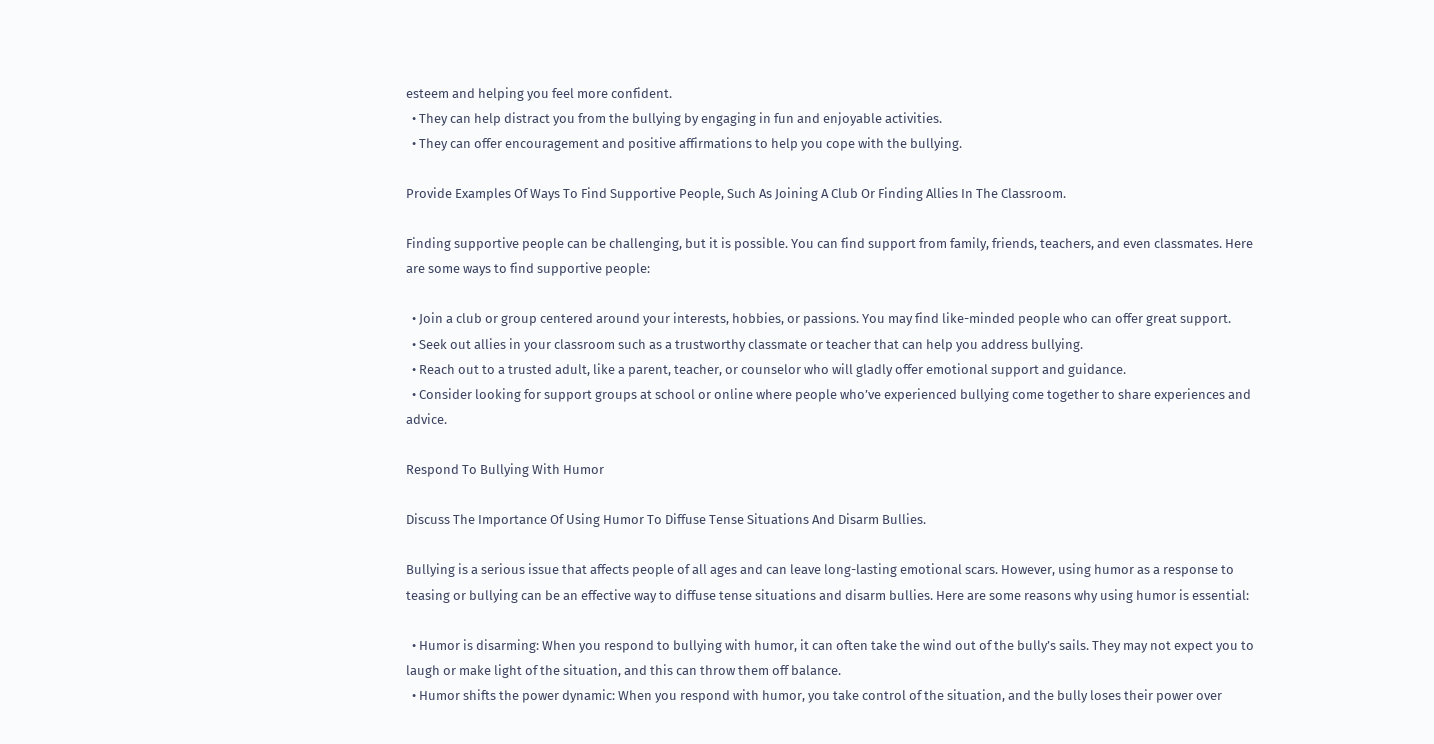esteem and helping you feel more confident.
  • They can help distract you from the bullying by engaging in fun and enjoyable activities.
  • They can offer encouragement and positive affirmations to help you cope with the bullying.

Provide Examples Of Ways To Find Supportive People, Such As Joining A Club Or Finding Allies In The Classroom.

Finding supportive people can be challenging, but it is possible. You can find support from family, friends, teachers, and even classmates. Here are some ways to find supportive people:

  • Join a club or group centered around your interests, hobbies, or passions. You may find like-minded people who can offer great support.
  • Seek out allies in your classroom such as a trustworthy classmate or teacher that can help you address bullying.
  • Reach out to a trusted adult, like a parent, teacher, or counselor who will gladly offer emotional support and guidance.
  • Consider looking for support groups at school or online where people who’ve experienced bullying come together to share experiences and advice.

Respond To Bullying With Humor

Discuss The Importance Of Using Humor To Diffuse Tense Situations And Disarm Bullies.

Bullying is a serious issue that affects people of all ages and can leave long-lasting emotional scars. However, using humor as a response to teasing or bullying can be an effective way to diffuse tense situations and disarm bullies. Here are some reasons why using humor is essential:

  • Humor is disarming: When you respond to bullying with humor, it can often take the wind out of the bully’s sails. They may not expect you to laugh or make light of the situation, and this can throw them off balance.
  • Humor shifts the power dynamic: When you respond with humor, you take control of the situation, and the bully loses their power over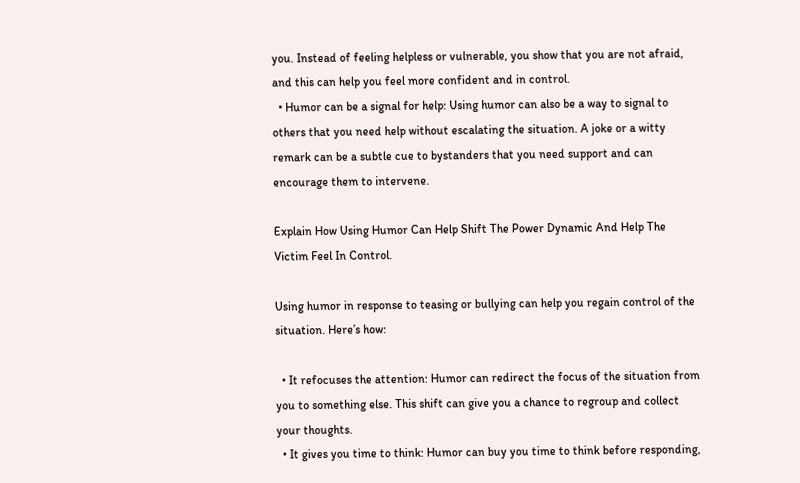you. Instead of feeling helpless or vulnerable, you show that you are not afraid, and this can help you feel more confident and in control.
  • Humor can be a signal for help: Using humor can also be a way to signal to others that you need help without escalating the situation. A joke or a witty remark can be a subtle cue to bystanders that you need support and can encourage them to intervene.

Explain How Using Humor Can Help Shift The Power Dynamic And Help The Victim Feel In Control.

Using humor in response to teasing or bullying can help you regain control of the situation. Here’s how:

  • It refocuses the attention: Humor can redirect the focus of the situation from you to something else. This shift can give you a chance to regroup and collect your thoughts.
  • It gives you time to think: Humor can buy you time to think before responding,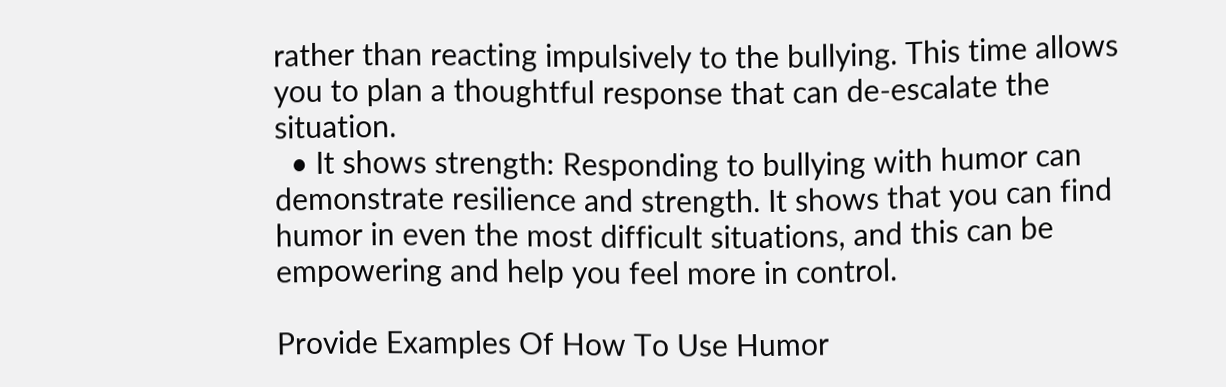rather than reacting impulsively to the bullying. This time allows you to plan a thoughtful response that can de-escalate the situation.
  • It shows strength: Responding to bullying with humor can demonstrate resilience and strength. It shows that you can find humor in even the most difficult situations, and this can be empowering and help you feel more in control.

Provide Examples Of How To Use Humor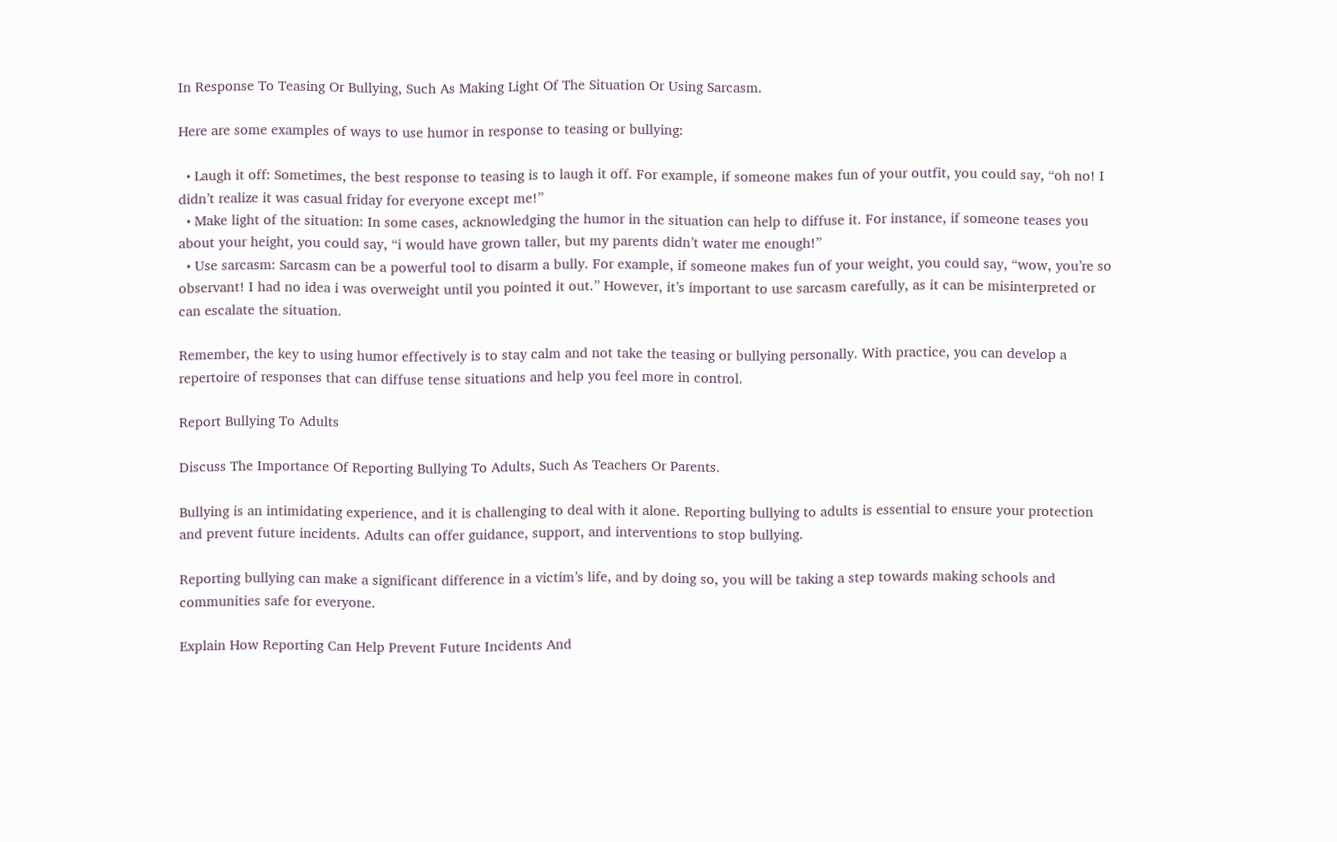In Response To Teasing Or Bullying, Such As Making Light Of The Situation Or Using Sarcasm.

Here are some examples of ways to use humor in response to teasing or bullying:

  • Laugh it off: Sometimes, the best response to teasing is to laugh it off. For example, if someone makes fun of your outfit, you could say, “oh no! I didn’t realize it was casual friday for everyone except me!”
  • Make light of the situation: In some cases, acknowledging the humor in the situation can help to diffuse it. For instance, if someone teases you about your height, you could say, “i would have grown taller, but my parents didn’t water me enough!”
  • Use sarcasm: Sarcasm can be a powerful tool to disarm a bully. For example, if someone makes fun of your weight, you could say, “wow, you’re so observant! I had no idea i was overweight until you pointed it out.” However, it’s important to use sarcasm carefully, as it can be misinterpreted or can escalate the situation.

Remember, the key to using humor effectively is to stay calm and not take the teasing or bullying personally. With practice, you can develop a repertoire of responses that can diffuse tense situations and help you feel more in control.

Report Bullying To Adults

Discuss The Importance Of Reporting Bullying To Adults, Such As Teachers Or Parents.

Bullying is an intimidating experience, and it is challenging to deal with it alone. Reporting bullying to adults is essential to ensure your protection and prevent future incidents. Adults can offer guidance, support, and interventions to stop bullying.

Reporting bullying can make a significant difference in a victim’s life, and by doing so, you will be taking a step towards making schools and communities safe for everyone.

Explain How Reporting Can Help Prevent Future Incidents And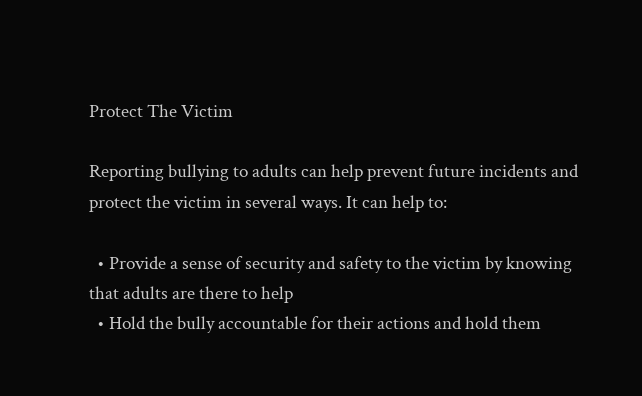Protect The Victim

Reporting bullying to adults can help prevent future incidents and protect the victim in several ways. It can help to:

  • Provide a sense of security and safety to the victim by knowing that adults are there to help
  • Hold the bully accountable for their actions and hold them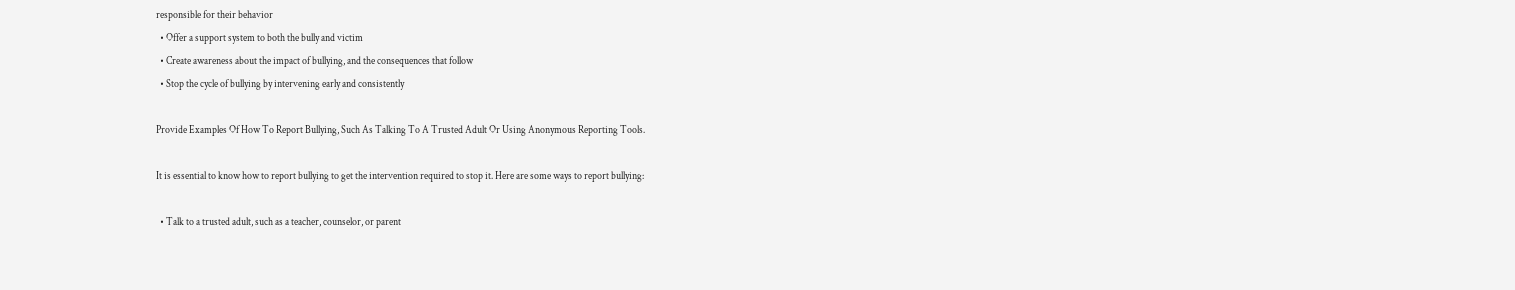responsible for their behavior
  • Offer a support system to both the bully and victim
  • Create awareness about the impact of bullying, and the consequences that follow
  • Stop the cycle of bullying by intervening early and consistently

Provide Examples Of How To Report Bullying, Such As Talking To A Trusted Adult Or Using Anonymous Reporting Tools.

It is essential to know how to report bullying to get the intervention required to stop it. Here are some ways to report bullying:

  • Talk to a trusted adult, such as a teacher, counselor, or parent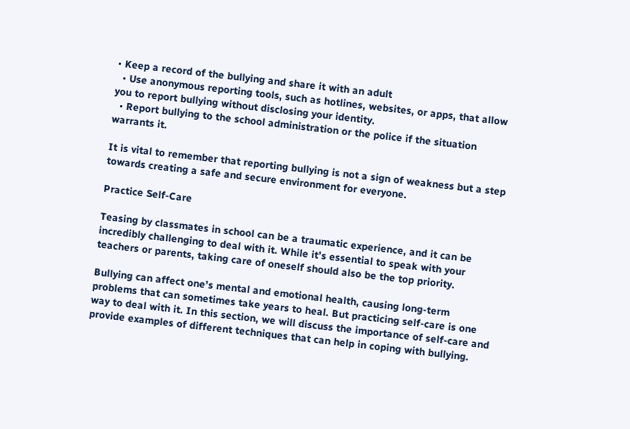• Keep a record of the bullying and share it with an adult
  • Use anonymous reporting tools, such as hotlines, websites, or apps, that allow you to report bullying without disclosing your identity.
  • Report bullying to the school administration or the police if the situation warrants it.

It is vital to remember that reporting bullying is not a sign of weakness but a step towards creating a safe and secure environment for everyone.

Practice Self-Care

Teasing by classmates in school can be a traumatic experience, and it can be incredibly challenging to deal with it. While it’s essential to speak with your teachers or parents, taking care of oneself should also be the top priority.

Bullying can affect one’s mental and emotional health, causing long-term problems that can sometimes take years to heal. But practicing self-care is one way to deal with it. In this section, we will discuss the importance of self-care and provide examples of different techniques that can help in coping with bullying.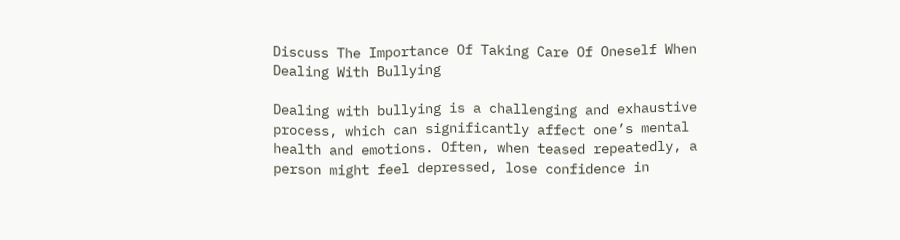Discuss The Importance Of Taking Care Of Oneself When Dealing With Bullying

Dealing with bullying is a challenging and exhaustive process, which can significantly affect one’s mental health and emotions. Often, when teased repeatedly, a person might feel depressed, lose confidence in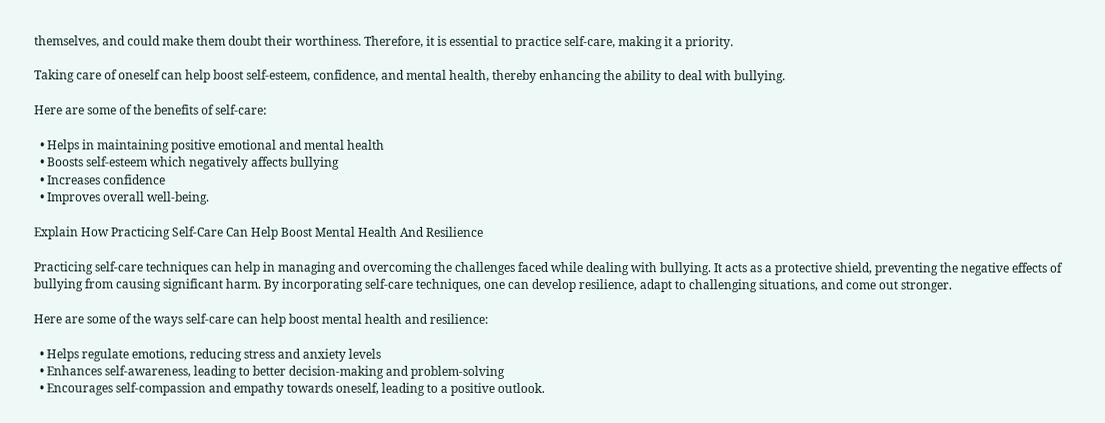themselves, and could make them doubt their worthiness. Therefore, it is essential to practice self-care, making it a priority.

Taking care of oneself can help boost self-esteem, confidence, and mental health, thereby enhancing the ability to deal with bullying.

Here are some of the benefits of self-care:

  • Helps in maintaining positive emotional and mental health
  • Boosts self-esteem which negatively affects bullying
  • Increases confidence
  • Improves overall well-being.

Explain How Practicing Self-Care Can Help Boost Mental Health And Resilience

Practicing self-care techniques can help in managing and overcoming the challenges faced while dealing with bullying. It acts as a protective shield, preventing the negative effects of bullying from causing significant harm. By incorporating self-care techniques, one can develop resilience, adapt to challenging situations, and come out stronger.

Here are some of the ways self-care can help boost mental health and resilience:

  • Helps regulate emotions, reducing stress and anxiety levels
  • Enhances self-awareness, leading to better decision-making and problem-solving
  • Encourages self-compassion and empathy towards oneself, leading to a positive outlook.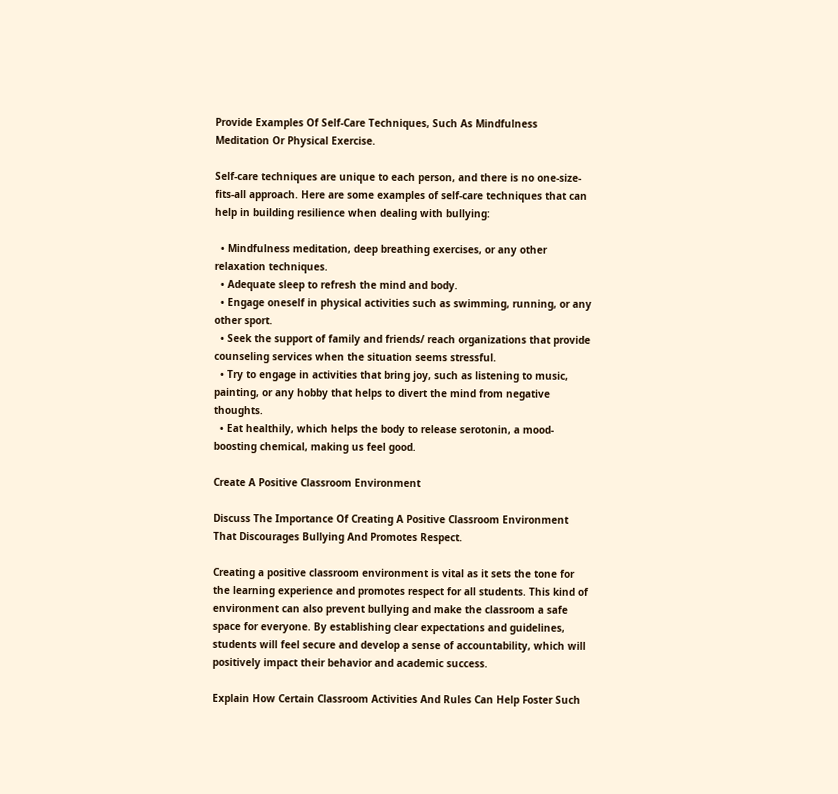Provide Examples Of Self-Care Techniques, Such As Mindfulness Meditation Or Physical Exercise.

Self-care techniques are unique to each person, and there is no one-size-fits-all approach. Here are some examples of self-care techniques that can help in building resilience when dealing with bullying:

  • Mindfulness meditation, deep breathing exercises, or any other relaxation techniques.
  • Adequate sleep to refresh the mind and body.
  • Engage oneself in physical activities such as swimming, running, or any other sport.
  • Seek the support of family and friends/ reach organizations that provide counseling services when the situation seems stressful.
  • Try to engage in activities that bring joy, such as listening to music, painting, or any hobby that helps to divert the mind from negative thoughts.
  • Eat healthily, which helps the body to release serotonin, a mood-boosting chemical, making us feel good.

Create A Positive Classroom Environment

Discuss The Importance Of Creating A Positive Classroom Environment That Discourages Bullying And Promotes Respect.

Creating a positive classroom environment is vital as it sets the tone for the learning experience and promotes respect for all students. This kind of environment can also prevent bullying and make the classroom a safe space for everyone. By establishing clear expectations and guidelines, students will feel secure and develop a sense of accountability, which will positively impact their behavior and academic success.

Explain How Certain Classroom Activities And Rules Can Help Foster Such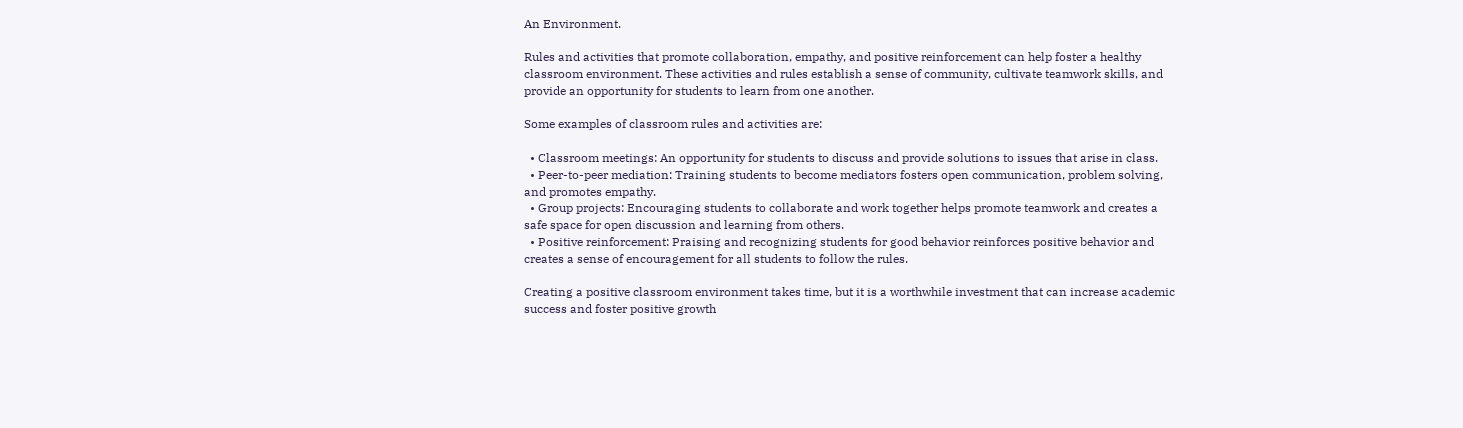An Environment.

Rules and activities that promote collaboration, empathy, and positive reinforcement can help foster a healthy classroom environment. These activities and rules establish a sense of community, cultivate teamwork skills, and provide an opportunity for students to learn from one another.

Some examples of classroom rules and activities are:

  • Classroom meetings: An opportunity for students to discuss and provide solutions to issues that arise in class.
  • Peer-to-peer mediation: Training students to become mediators fosters open communication, problem solving, and promotes empathy.
  • Group projects: Encouraging students to collaborate and work together helps promote teamwork and creates a safe space for open discussion and learning from others.
  • Positive reinforcement: Praising and recognizing students for good behavior reinforces positive behavior and creates a sense of encouragement for all students to follow the rules.

Creating a positive classroom environment takes time, but it is a worthwhile investment that can increase academic success and foster positive growth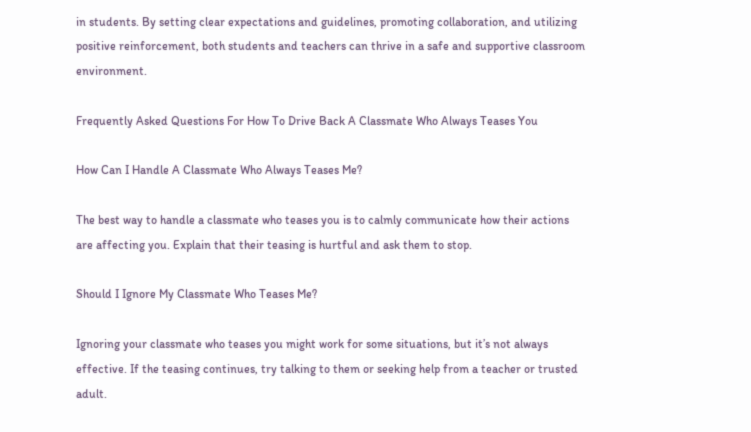in students. By setting clear expectations and guidelines, promoting collaboration, and utilizing positive reinforcement, both students and teachers can thrive in a safe and supportive classroom environment.

Frequently Asked Questions For How To Drive Back A Classmate Who Always Teases You

How Can I Handle A Classmate Who Always Teases Me?

The best way to handle a classmate who teases you is to calmly communicate how their actions are affecting you. Explain that their teasing is hurtful and ask them to stop.

Should I Ignore My Classmate Who Teases Me?

Ignoring your classmate who teases you might work for some situations, but it’s not always effective. If the teasing continues, try talking to them or seeking help from a teacher or trusted adult.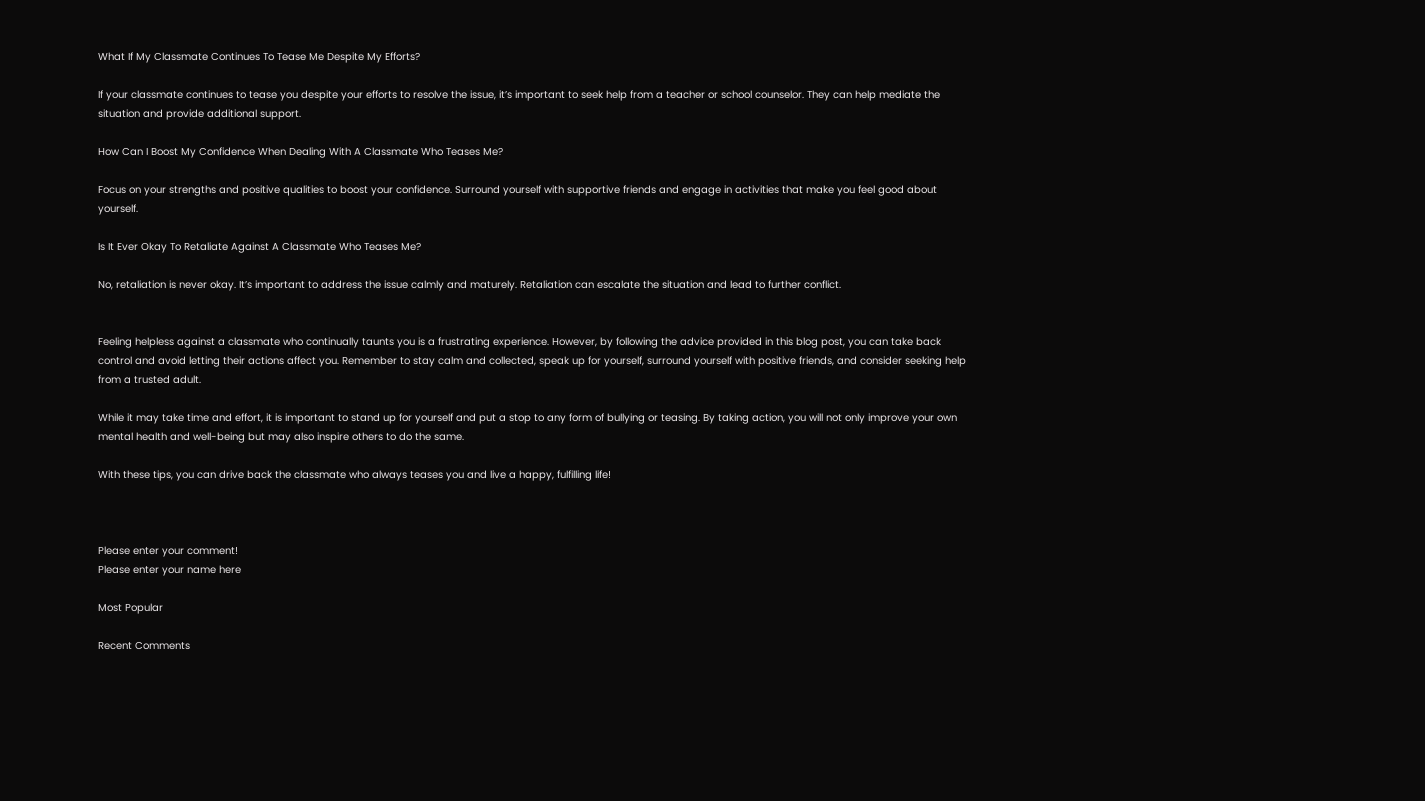What If My Classmate Continues To Tease Me Despite My Efforts?

If your classmate continues to tease you despite your efforts to resolve the issue, it’s important to seek help from a teacher or school counselor. They can help mediate the situation and provide additional support.

How Can I Boost My Confidence When Dealing With A Classmate Who Teases Me?

Focus on your strengths and positive qualities to boost your confidence. Surround yourself with supportive friends and engage in activities that make you feel good about yourself.

Is It Ever Okay To Retaliate Against A Classmate Who Teases Me?

No, retaliation is never okay. It’s important to address the issue calmly and maturely. Retaliation can escalate the situation and lead to further conflict.


Feeling helpless against a classmate who continually taunts you is a frustrating experience. However, by following the advice provided in this blog post, you can take back control and avoid letting their actions affect you. Remember to stay calm and collected, speak up for yourself, surround yourself with positive friends, and consider seeking help from a trusted adult.

While it may take time and effort, it is important to stand up for yourself and put a stop to any form of bullying or teasing. By taking action, you will not only improve your own mental health and well-being but may also inspire others to do the same.

With these tips, you can drive back the classmate who always teases you and live a happy, fulfilling life!



Please enter your comment!
Please enter your name here

Most Popular

Recent Comments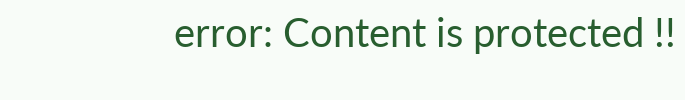error: Content is protected !!